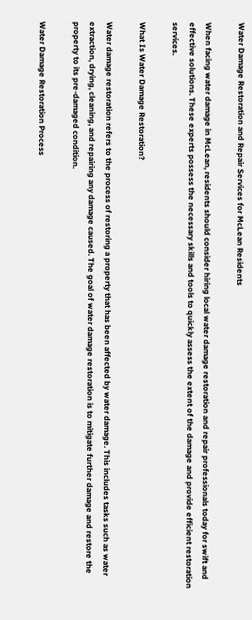Water Damage Restoration and Repair Services for McLean Residents

When facing water damage in McLean, residents should consider hiring local water damage restoration and repair professionals today for swift and effective solutions. These experts possess the necessary skills and tools to quickly assess the extent of the damage and provide efficient restoration services.

What Is Water Damage Restoration?

Water damage restoration refers to the process of restoring a property that has been affected by water damage. This includes tasks such as water extraction, drying, cleaning, and repairing any damage caused. The goal of water damage restoration is to mitigate further damage and restore the property to its pre-damaged condition.

Water Damage Restoration Process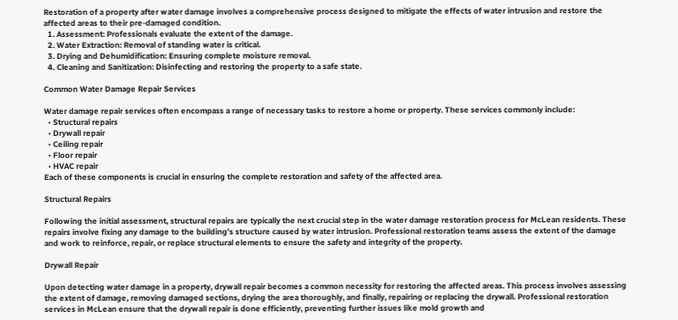Restoration of a property after water damage involves a comprehensive process designed to mitigate the effects of water intrusion and restore the affected areas to their pre-damaged condition.
  1. Assessment: Professionals evaluate the extent of the damage.
  2. Water Extraction: Removal of standing water is critical.
  3. Drying and Dehumidification: Ensuring complete moisture removal.
  4. Cleaning and Sanitization: Disinfecting and restoring the property to a safe state.

Common Water Damage Repair Services

Water damage repair services often encompass a range of necessary tasks to restore a home or property. These services commonly include:
  • Structural repairs
  • Drywall repair
  • Ceiling repair
  • Floor repair
  • HVAC repair
Each of these components is crucial in ensuring the complete restoration and safety of the affected area.

Structural Repairs

Following the initial assessment, structural repairs are typically the next crucial step in the water damage restoration process for McLean residents. These repairs involve fixing any damage to the building’s structure caused by water intrusion. Professional restoration teams assess the extent of the damage and work to reinforce, repair, or replace structural elements to ensure the safety and integrity of the property.

Drywall Repair

Upon detecting water damage in a property, drywall repair becomes a common necessity for restoring the affected areas. This process involves assessing the extent of damage, removing damaged sections, drying the area thoroughly, and finally, repairing or replacing the drywall. Professional restoration services in McLean ensure that the drywall repair is done efficiently, preventing further issues like mold growth and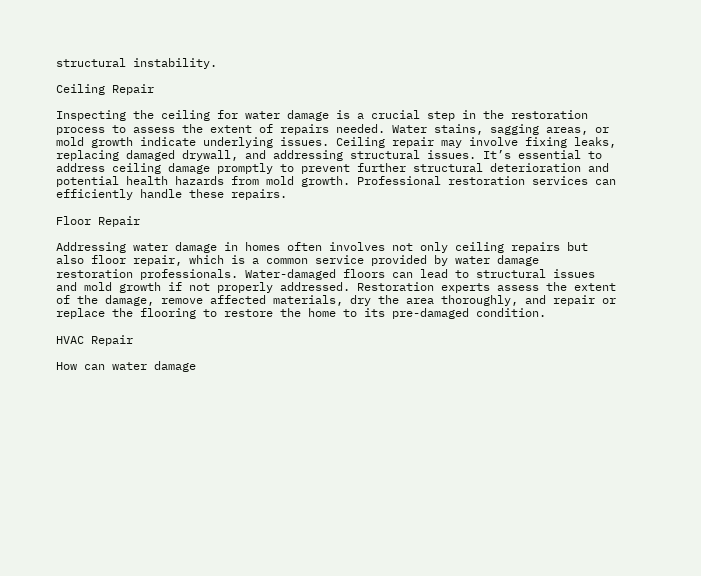structural instability.

Ceiling Repair

Inspecting the ceiling for water damage is a crucial step in the restoration process to assess the extent of repairs needed. Water stains, sagging areas, or mold growth indicate underlying issues. Ceiling repair may involve fixing leaks, replacing damaged drywall, and addressing structural issues. It’s essential to address ceiling damage promptly to prevent further structural deterioration and potential health hazards from mold growth. Professional restoration services can efficiently handle these repairs.

Floor Repair

Addressing water damage in homes often involves not only ceiling repairs but also floor repair, which is a common service provided by water damage restoration professionals. Water-damaged floors can lead to structural issues and mold growth if not properly addressed. Restoration experts assess the extent of the damage, remove affected materials, dry the area thoroughly, and repair or replace the flooring to restore the home to its pre-damaged condition.

HVAC Repair

How can water damage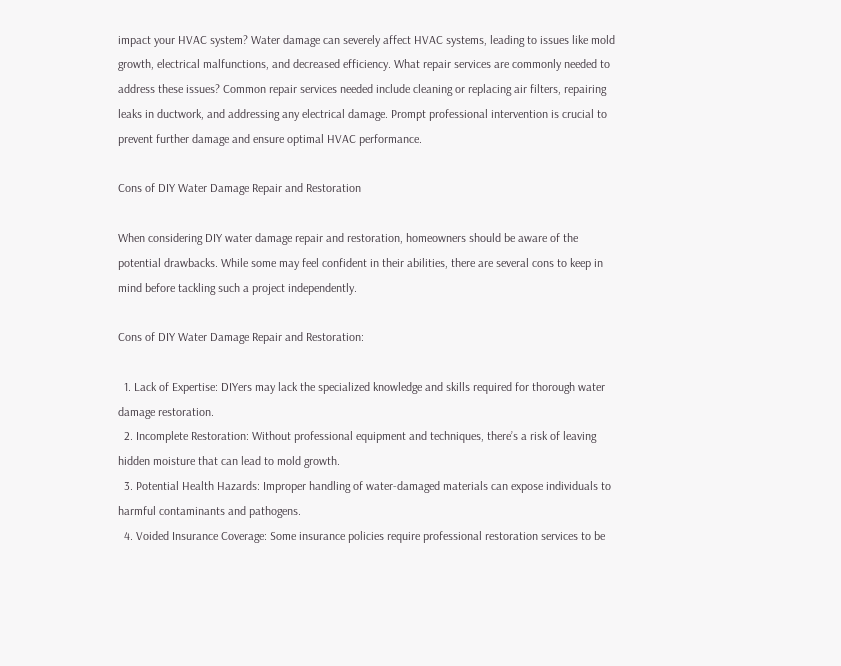impact your HVAC system? Water damage can severely affect HVAC systems, leading to issues like mold growth, electrical malfunctions, and decreased efficiency. What repair services are commonly needed to address these issues? Common repair services needed include cleaning or replacing air filters, repairing leaks in ductwork, and addressing any electrical damage. Prompt professional intervention is crucial to prevent further damage and ensure optimal HVAC performance.

Cons of DIY Water Damage Repair and Restoration

When considering DIY water damage repair and restoration, homeowners should be aware of the potential drawbacks. While some may feel confident in their abilities, there are several cons to keep in mind before tackling such a project independently.

Cons of DIY Water Damage Repair and Restoration:

  1. Lack of Expertise: DIYers may lack the specialized knowledge and skills required for thorough water damage restoration.
  2. Incomplete Restoration: Without professional equipment and techniques, there’s a risk of leaving hidden moisture that can lead to mold growth.
  3. Potential Health Hazards: Improper handling of water-damaged materials can expose individuals to harmful contaminants and pathogens.
  4. Voided Insurance Coverage: Some insurance policies require professional restoration services to be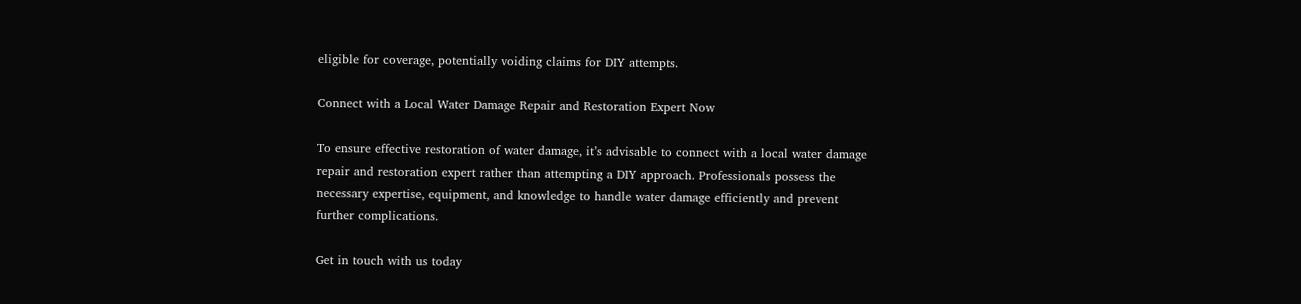eligible for coverage, potentially voiding claims for DIY attempts.

Connect with a Local Water Damage Repair and Restoration Expert Now

To ensure effective restoration of water damage, it’s advisable to connect with a local water damage repair and restoration expert rather than attempting a DIY approach. Professionals possess the necessary expertise, equipment, and knowledge to handle water damage efficiently and prevent further complications.

Get in touch with us today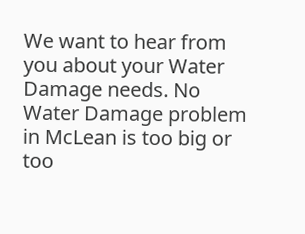We want to hear from you about your Water Damage needs. No Water Damage problem in McLean is too big or too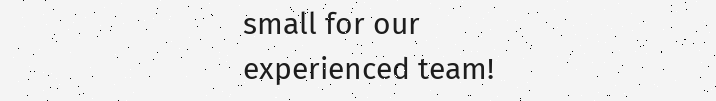small for our experienced team!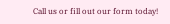Call us or fill out our form today!